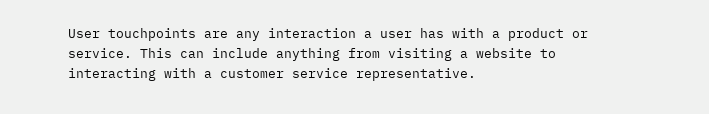User touchpoints are any interaction a user has with a product or service. This can include anything from visiting a website to interacting with a customer service representative.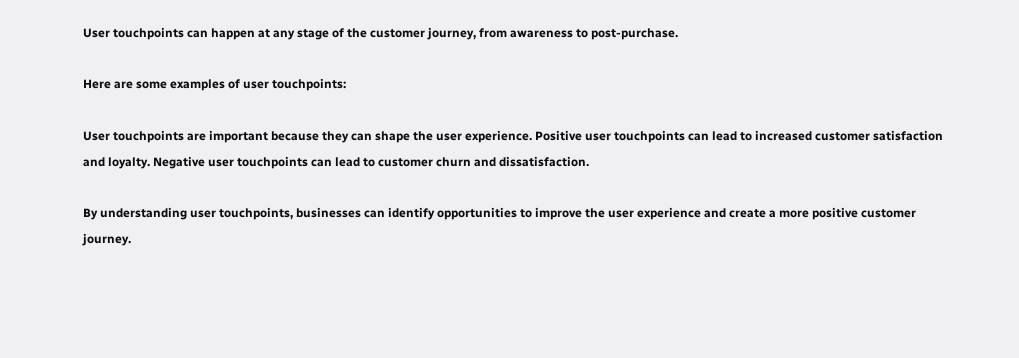User touchpoints can happen at any stage of the customer journey, from awareness to post-purchase.

Here are some examples of user touchpoints:

User touchpoints are important because they can shape the user experience. Positive user touchpoints can lead to increased customer satisfaction and loyalty. Negative user touchpoints can lead to customer churn and dissatisfaction.

By understanding user touchpoints, businesses can identify opportunities to improve the user experience and create a more positive customer journey.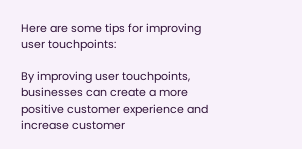Here are some tips for improving user touchpoints:

By improving user touchpoints, businesses can create a more positive customer experience and increase customer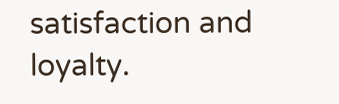satisfaction and loyalty.